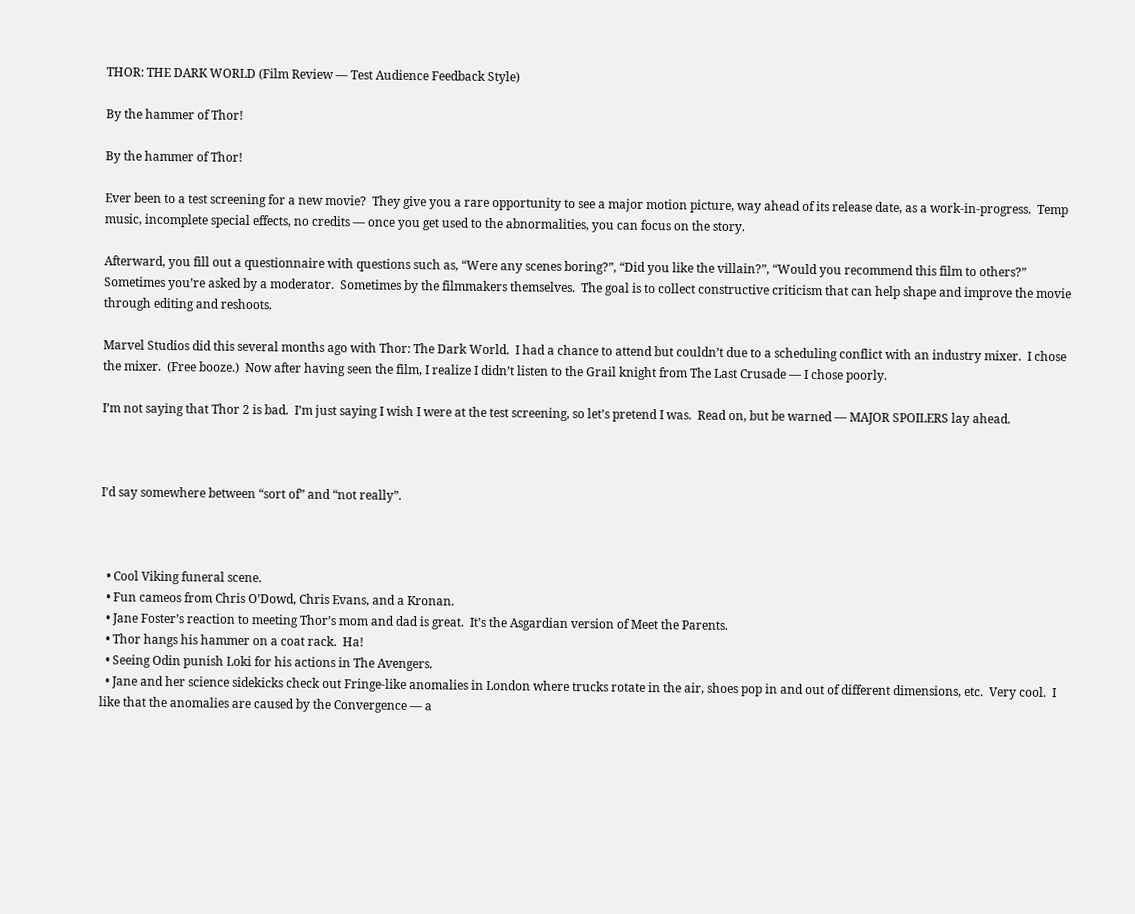THOR: THE DARK WORLD (Film Review — Test Audience Feedback Style)

By the hammer of Thor!

By the hammer of Thor!

Ever been to a test screening for a new movie?  They give you a rare opportunity to see a major motion picture, way ahead of its release date, as a work-in-progress.  Temp music, incomplete special effects, no credits — once you get used to the abnormalities, you can focus on the story.

Afterward, you fill out a questionnaire with questions such as, “Were any scenes boring?”, “Did you like the villain?”, “Would you recommend this film to others?”  Sometimes you’re asked by a moderator.  Sometimes by the filmmakers themselves.  The goal is to collect constructive criticism that can help shape and improve the movie through editing and reshoots.

Marvel Studios did this several months ago with Thor: The Dark World.  I had a chance to attend but couldn’t due to a scheduling conflict with an industry mixer.  I chose the mixer.  (Free booze.)  Now after having seen the film, I realize I didn’t listen to the Grail knight from The Last Crusade — I chose poorly.

I’m not saying that Thor 2 is bad.  I’m just saying I wish I were at the test screening, so let’s pretend I was.  Read on, but be warned — MAJOR SPOILERS lay ahead.



I’d say somewhere between “sort of” and “not really”.



  • Cool Viking funeral scene.
  • Fun cameos from Chris O’Dowd, Chris Evans, and a Kronan.
  • Jane Foster’s reaction to meeting Thor’s mom and dad is great.  It’s the Asgardian version of Meet the Parents.
  • Thor hangs his hammer on a coat rack.  Ha!
  • Seeing Odin punish Loki for his actions in The Avengers.
  • Jane and her science sidekicks check out Fringe-like anomalies in London where trucks rotate in the air, shoes pop in and out of different dimensions, etc.  Very cool.  I like that the anomalies are caused by the Convergence — a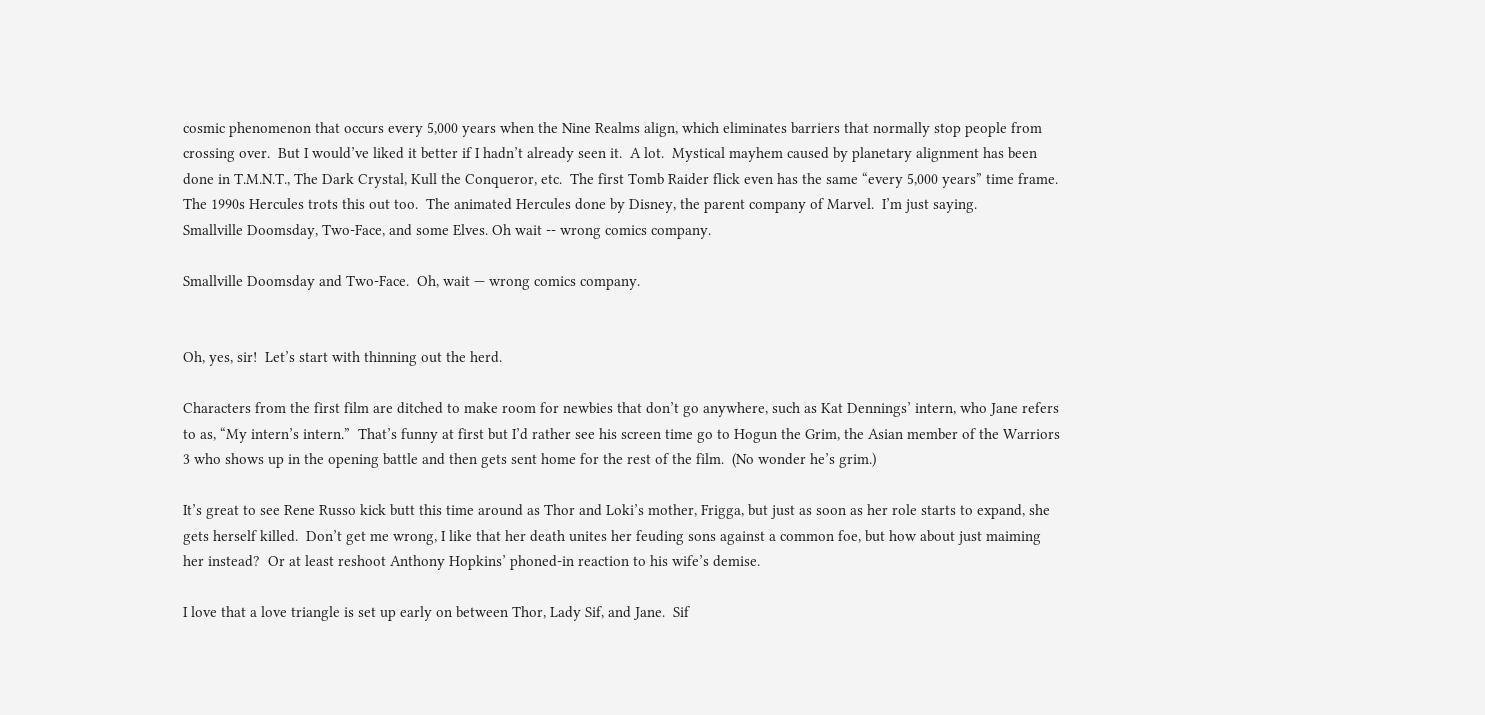cosmic phenomenon that occurs every 5,000 years when the Nine Realms align, which eliminates barriers that normally stop people from crossing over.  But I would’ve liked it better if I hadn’t already seen it.  A lot.  Mystical mayhem caused by planetary alignment has been done in T.M.N.T., The Dark Crystal, Kull the Conqueror, etc.  The first Tomb Raider flick even has the same “every 5,000 years” time frame.  The 1990s Hercules trots this out too.  The animated Hercules done by Disney, the parent company of Marvel.  I’m just saying.
Smallville Doomsday, Two-Face, and some Elves. Oh wait -- wrong comics company.

Smallville Doomsday and Two-Face.  Oh, wait — wrong comics company.


Oh, yes, sir!  Let’s start with thinning out the herd.

Characters from the first film are ditched to make room for newbies that don’t go anywhere, such as Kat Dennings’ intern, who Jane refers to as, “My intern’s intern.”  That’s funny at first but I’d rather see his screen time go to Hogun the Grim, the Asian member of the Warriors 3 who shows up in the opening battle and then gets sent home for the rest of the film.  (No wonder he’s grim.)

It’s great to see Rene Russo kick butt this time around as Thor and Loki’s mother, Frigga, but just as soon as her role starts to expand, she gets herself killed.  Don’t get me wrong, I like that her death unites her feuding sons against a common foe, but how about just maiming her instead?  Or at least reshoot Anthony Hopkins’ phoned-in reaction to his wife’s demise.

I love that a love triangle is set up early on between Thor, Lady Sif, and Jane.  Sif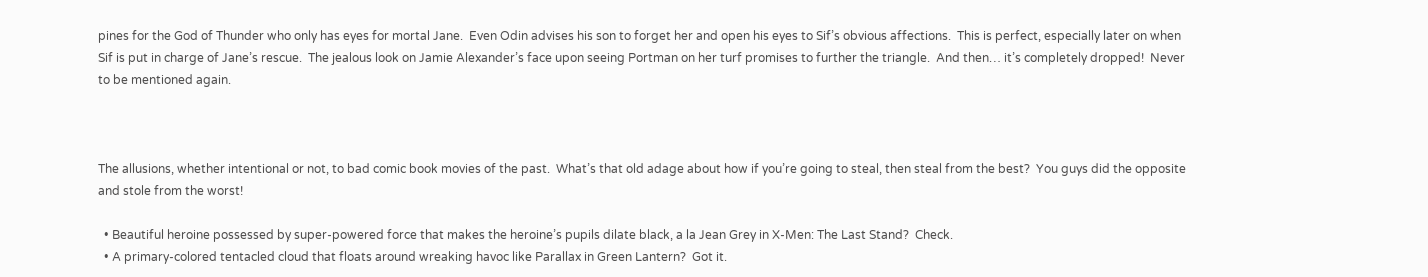pines for the God of Thunder who only has eyes for mortal Jane.  Even Odin advises his son to forget her and open his eyes to Sif’s obvious affections.  This is perfect, especially later on when Sif is put in charge of Jane’s rescue.  The jealous look on Jamie Alexander’s face upon seeing Portman on her turf promises to further the triangle.  And then… it’s completely dropped!  Never to be mentioned again.



The allusions, whether intentional or not, to bad comic book movies of the past.  What’s that old adage about how if you’re going to steal, then steal from the best?  You guys did the opposite and stole from the worst!

  • Beautiful heroine possessed by super-powered force that makes the heroine’s pupils dilate black, a la Jean Grey in X-Men: The Last Stand?  Check.
  • A primary-colored tentacled cloud that floats around wreaking havoc like Parallax in Green Lantern?  Got it.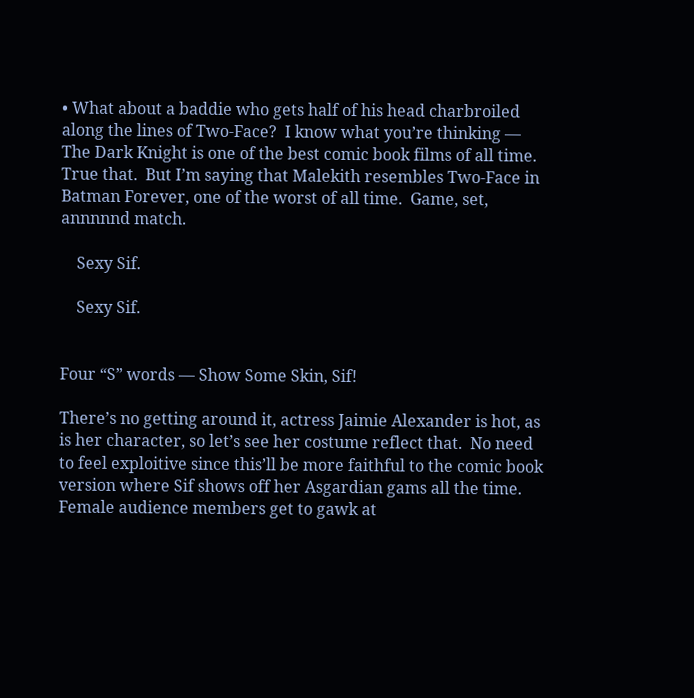• What about a baddie who gets half of his head charbroiled along the lines of Two-Face?  I know what you’re thinking — The Dark Knight is one of the best comic book films of all time.  True that.  But I’m saying that Malekith resembles Two-Face in Batman Forever, one of the worst of all time.  Game, set, annnnnd match.

    Sexy Sif.

    Sexy Sif.


Four “S” words — Show Some Skin, Sif!

There’s no getting around it, actress Jaimie Alexander is hot, as is her character, so let’s see her costume reflect that.  No need to feel exploitive since this’ll be more faithful to the comic book version where Sif shows off her Asgardian gams all the time.  Female audience members get to gawk at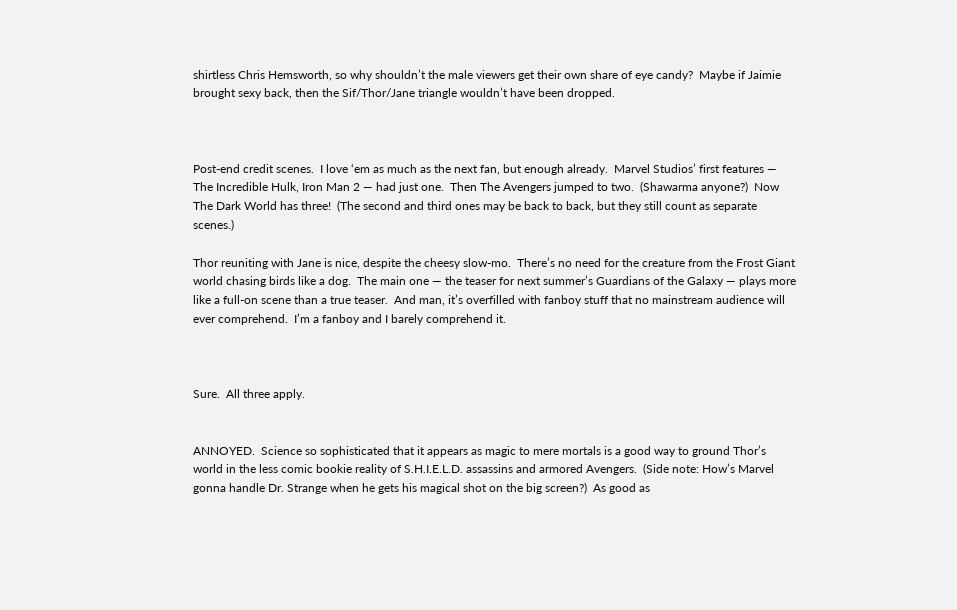shirtless Chris Hemsworth, so why shouldn’t the male viewers get their own share of eye candy?  Maybe if Jaimie brought sexy back, then the Sif/Thor/Jane triangle wouldn’t have been dropped.



Post-end credit scenes.  I love ‘em as much as the next fan, but enough already.  Marvel Studios’ first features — The Incredible Hulk, Iron Man 2 — had just one.  Then The Avengers jumped to two.  (Shawarma anyone?)  Now The Dark World has three!  (The second and third ones may be back to back, but they still count as separate scenes.)

Thor reuniting with Jane is nice, despite the cheesy slow-mo.  There’s no need for the creature from the Frost Giant world chasing birds like a dog.  The main one — the teaser for next summer’s Guardians of the Galaxy — plays more like a full-on scene than a true teaser.  And man, it’s overfilled with fanboy stuff that no mainstream audience will ever comprehend.  I’m a fanboy and I barely comprehend it.



Sure.  All three apply.


ANNOYED.  Science so sophisticated that it appears as magic to mere mortals is a good way to ground Thor’s world in the less comic bookie reality of S.H.I.E.L.D. assassins and armored Avengers.  (Side note: How’s Marvel gonna handle Dr. Strange when he gets his magical shot on the big screen?)  As good as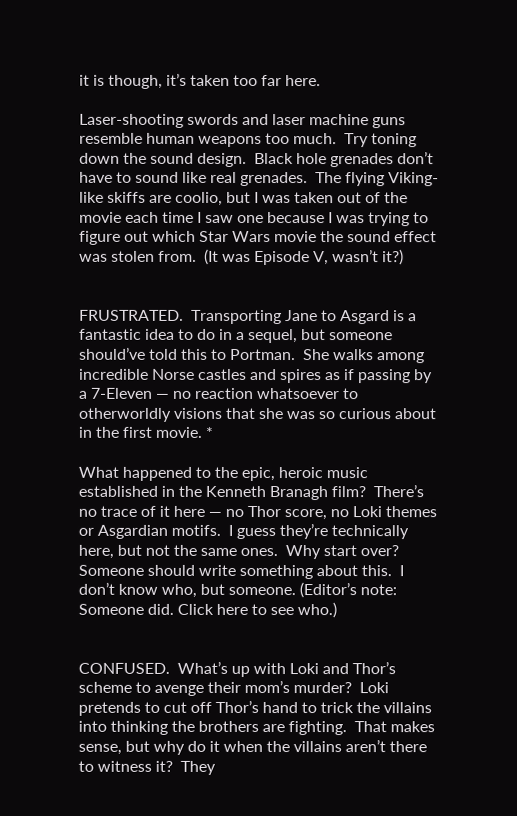it is though, it’s taken too far here.

Laser-shooting swords and laser machine guns resemble human weapons too much.  Try toning down the sound design.  Black hole grenades don’t have to sound like real grenades.  The flying Viking-like skiffs are coolio, but I was taken out of the movie each time I saw one because I was trying to figure out which Star Wars movie the sound effect was stolen from.  (It was Episode V, wasn’t it?)


FRUSTRATED.  Transporting Jane to Asgard is a fantastic idea to do in a sequel, but someone should’ve told this to Portman.  She walks among incredible Norse castles and spires as if passing by a 7-Eleven — no reaction whatsoever to otherworldly visions that she was so curious about in the first movie. *

What happened to the epic, heroic music established in the Kenneth Branagh film?  There’s no trace of it here — no Thor score, no Loki themes or Asgardian motifs.  I guess they’re technically here, but not the same ones.  Why start over?  Someone should write something about this.  I don’t know who, but someone. (Editor’s note: Someone did. Click here to see who.)


CONFUSED.  What’s up with Loki and Thor’s scheme to avenge their mom’s murder?  Loki pretends to cut off Thor’s hand to trick the villains into thinking the brothers are fighting.  That makes sense, but why do it when the villains aren’t there to witness it?  They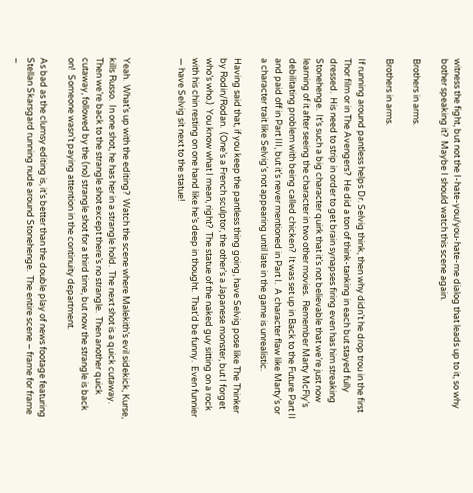witness the fight, but not the I-hate-you/you-hate-me dialog that leads up to it, so why bother speaking it?  Maybe I should watch this scene again.

Brothers in arms.

Brothers in arms.

If running around pantless helps Dr. Selvig think, then why didn’t he drop trou in the first Thor film or in The Avengers?  He did a ton of think-tanking in each but stayed fully dressed.  His need to strip in order to get brain synapses firing even has him streaking Stonehenge.  It’s such a big character quirk that it’s not believable that we’re just now learning of it after seeing the character in two other movies.  Remember Marty McFly’s debilitating problem with being called chicken?  It was set up in Back to the Future Part II and paid off in Part III, but it’s never mentioned in Part I.  A character flaw like Marty’s or a character trait like Selvig’s not appearing until late in the game is unrealistic.

Having said that, if you keep the pantless thing going, have Selvig pose like The Thinker by Rodin/Rodan.  (One’s a French sculptor, the other’s a Japanese monster, but I forget who’s who.)  You know what I mean, right?  The statue of the naked guy sitting on a rock with his chin resting on one hand like he’s deep in thought.  That’d be funny.  Even funnier — have Selvig sit next to the statue!



Yeah.  What’s up with the editing?  Watch the scene where Malekith’s evil sidekick, Kurse, kills Russo.  In one shot, he has her in a strangle hold.  The next shot is a quick cutaway.  Then we’re back to the strangle shot except there’s no strangle.  Then another quick cutaway, followed by the (no) strangle shot for a third time, but now the strangle is back on!  Someone wasn’t paying attention in the continuity department.

As bad as the clumsy editing is, it’s better than the double play of news footage featuring Stellan Skarsgard running nude around Stonehenge.  The entire scene – frame for frame –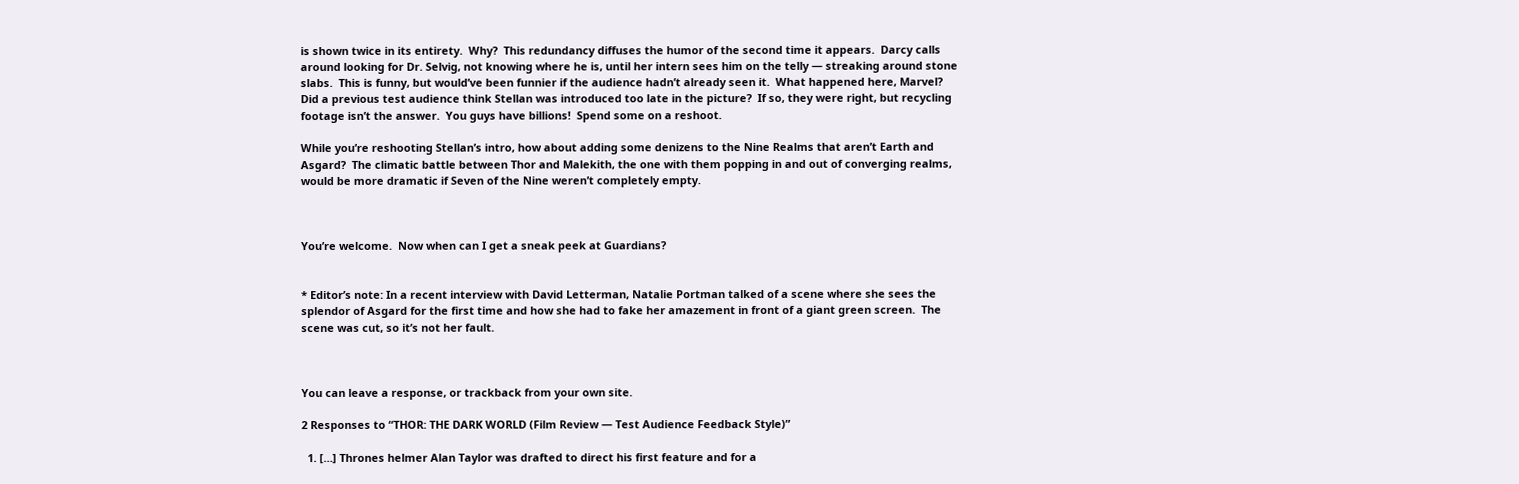is shown twice in its entirety.  Why?  This redundancy diffuses the humor of the second time it appears.  Darcy calls around looking for Dr. Selvig, not knowing where he is, until her intern sees him on the telly — streaking around stone slabs.  This is funny, but would’ve been funnier if the audience hadn’t already seen it.  What happened here, Marvel?  Did a previous test audience think Stellan was introduced too late in the picture?  If so, they were right, but recycling footage isn’t the answer.  You guys have billions!  Spend some on a reshoot.

While you’re reshooting Stellan’s intro, how about adding some denizens to the Nine Realms that aren’t Earth and Asgard?  The climatic battle between Thor and Malekith, the one with them popping in and out of converging realms, would be more dramatic if Seven of the Nine weren’t completely empty.



You’re welcome.  Now when can I get a sneak peek at Guardians?


* Editor’s note: In a recent interview with David Letterman, Natalie Portman talked of a scene where she sees the splendor of Asgard for the first time and how she had to fake her amazement in front of a giant green screen.  The scene was cut, so it’s not her fault.



You can leave a response, or trackback from your own site.

2 Responses to “THOR: THE DARK WORLD (Film Review — Test Audience Feedback Style)”

  1. […] Thrones helmer Alan Taylor was drafted to direct his first feature and for a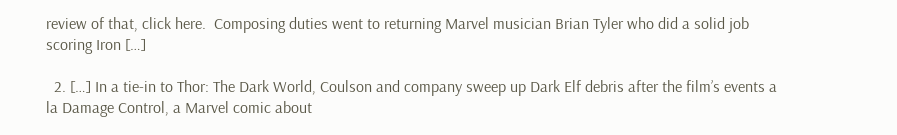review of that, click here.  Composing duties went to returning Marvel musician Brian Tyler who did a solid job scoring Iron […]

  2. […] In a tie-in to Thor: The Dark World, Coulson and company sweep up Dark Elf debris after the film’s events a la Damage Control, a Marvel comic about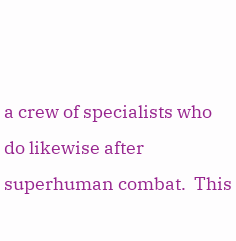a crew of specialists who do likewise after superhuman combat.  This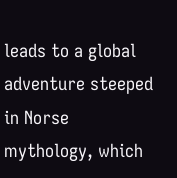leads to a global adventure steeped in Norse mythology, which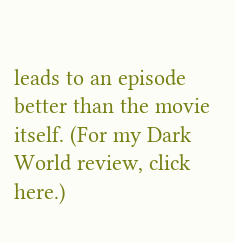leads to an episode better than the movie itself. (For my Dark World review, click here.)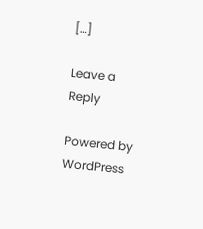[…]

Leave a Reply

Powered by WordPress